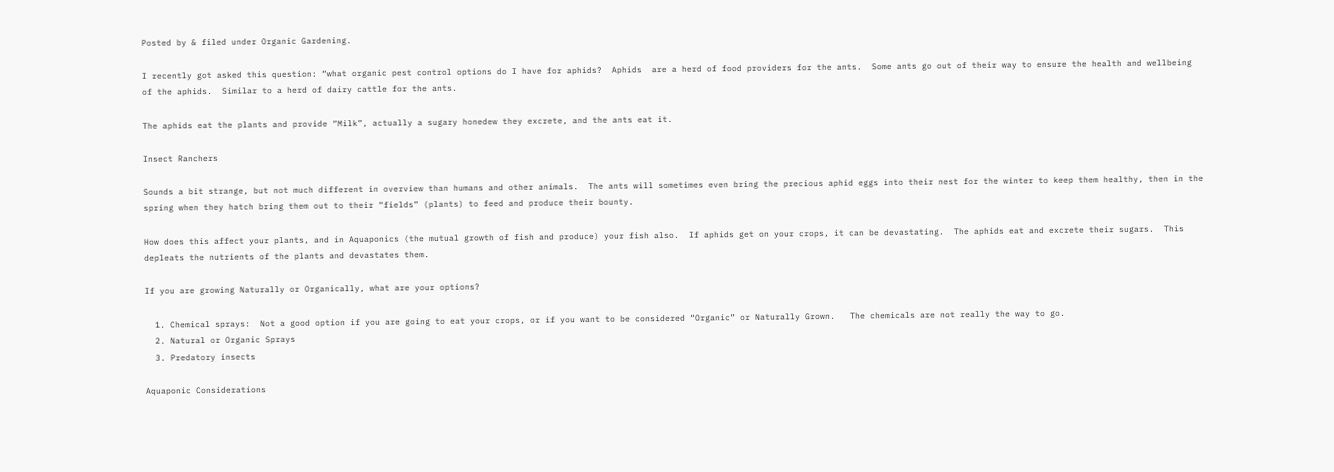Posted by & filed under Organic Gardening.

I recently got asked this question: “what organic pest control options do I have for aphids?  Aphids  are a herd of food providers for the ants.  Some ants go out of their way to ensure the health and wellbeing of the aphids.  Similar to a herd of dairy cattle for the ants.

The aphids eat the plants and provide “Milk”, actually a sugary honedew they excrete, and the ants eat it.

Insect Ranchers

Sounds a bit strange, but not much different in overview than humans and other animals.  The ants will sometimes even bring the precious aphid eggs into their nest for the winter to keep them healthy, then in the spring when they hatch bring them out to their “fields” (plants) to feed and produce their bounty.

How does this affect your plants, and in Aquaponics (the mutual growth of fish and produce) your fish also.  If aphids get on your crops, it can be devastating.  The aphids eat and excrete their sugars.  This depleats the nutrients of the plants and devastates them.

If you are growing Naturally or Organically, what are your options?

  1. Chemical sprays:  Not a good option if you are going to eat your crops, or if you want to be considered “Organic” or Naturally Grown.   The chemicals are not really the way to go.
  2. Natural or Organic Sprays
  3. Predatory insects

Aquaponic Considerations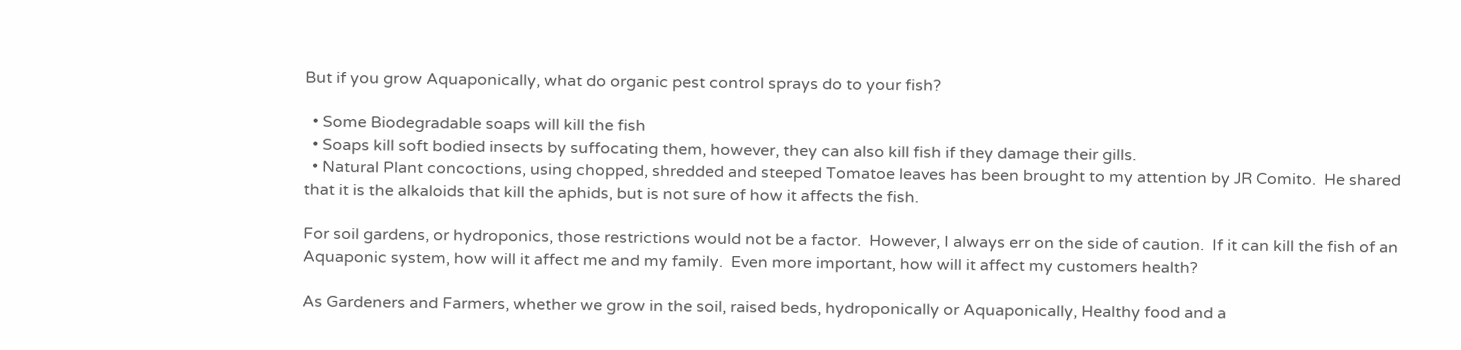But if you grow Aquaponically, what do organic pest control sprays do to your fish?

  • Some Biodegradable soaps will kill the fish
  • Soaps kill soft bodied insects by suffocating them, however, they can also kill fish if they damage their gills.
  • Natural Plant concoctions, using chopped, shredded and steeped Tomatoe leaves has been brought to my attention by JR Comito.  He shared that it is the alkaloids that kill the aphids, but is not sure of how it affects the fish.

For soil gardens, or hydroponics, those restrictions would not be a factor.  However, I always err on the side of caution.  If it can kill the fish of an Aquaponic system, how will it affect me and my family.  Even more important, how will it affect my customers health?

As Gardeners and Farmers, whether we grow in the soil, raised beds, hydroponically or Aquaponically, Healthy food and a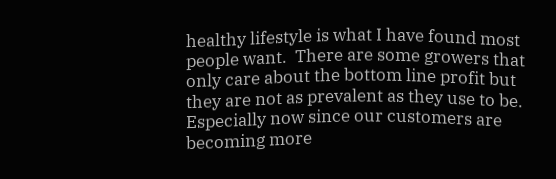healthy lifestyle is what I have found most people want.  There are some growers that only care about the bottom line profit but they are not as prevalent as they use to be.  Especially now since our customers are becoming more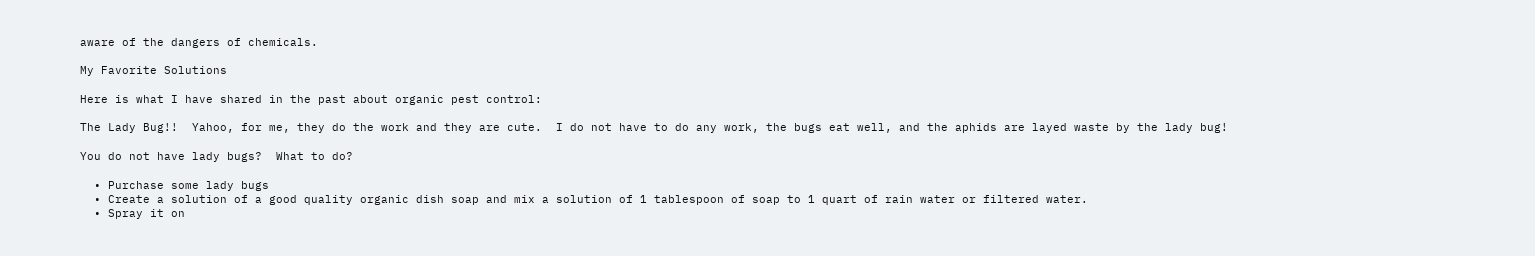aware of the dangers of chemicals.

My Favorite Solutions

Here is what I have shared in the past about organic pest control:

The Lady Bug!!  Yahoo, for me, they do the work and they are cute.  I do not have to do any work, the bugs eat well, and the aphids are layed waste by the lady bug!

You do not have lady bugs?  What to do?

  • Purchase some lady bugs
  • Create a solution of a good quality organic dish soap and mix a solution of 1 tablespoon of soap to 1 quart of rain water or filtered water.
  • Spray it on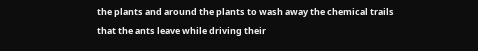the plants and around the plants to wash away the chemical trails that the ants leave while driving their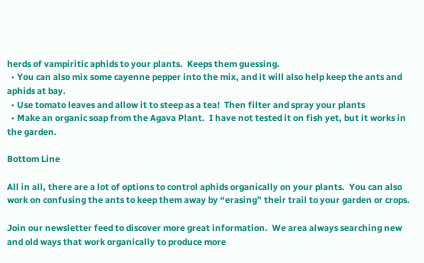herds of vampiritic aphids to your plants.  Keeps them guessing.
  • You can also mix some cayenne pepper into the mix, and it will also help keep the ants and aphids at bay.
  • Use tomato leaves and allow it to steep as a tea!  Then filter and spray your plants
  • Make an organic soap from the Agava Plant.  I have not tested it on fish yet, but it works in the garden.

Bottom Line

All in all, there are a lot of options to control aphids organically on your plants.  You can also work on confusing the ants to keep them away by “erasing” their trail to your garden or crops.

Join our newsletter feed to discover more great information.  We area always searching new and old ways that work organically to produce more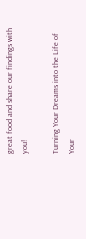great food and share our findings with you!

Turning Your Dreams into the Life of Your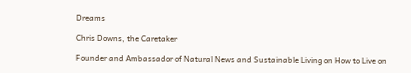Dreams

Chris Downs, the Caretaker

Founder and Ambassador of Natural News and Sustainable Living on How to Live on